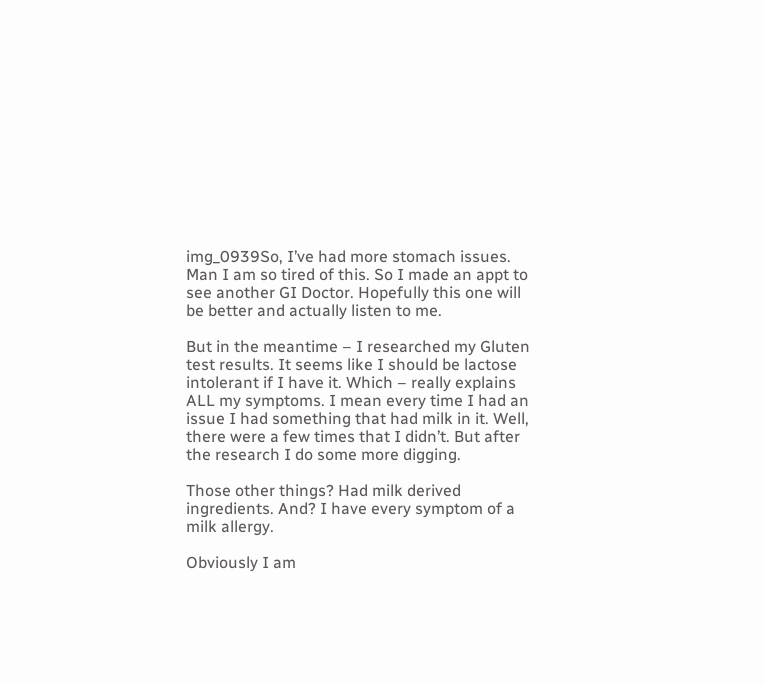img_0939So, I’ve had more stomach issues. Man I am so tired of this. So I made an appt to see another GI Doctor. Hopefully this one will be better and actually listen to me.

But in the meantime – I researched my Gluten test results. It seems like I should be lactose intolerant if I have it. Which – really explains ALL my symptoms. I mean every time I had an issue I had something that had milk in it. Well, there were a few times that I didn’t. But after the research I do some more digging.

Those other things? Had milk derived ingredients. And? I have every symptom of a milk allergy.

Obviously I am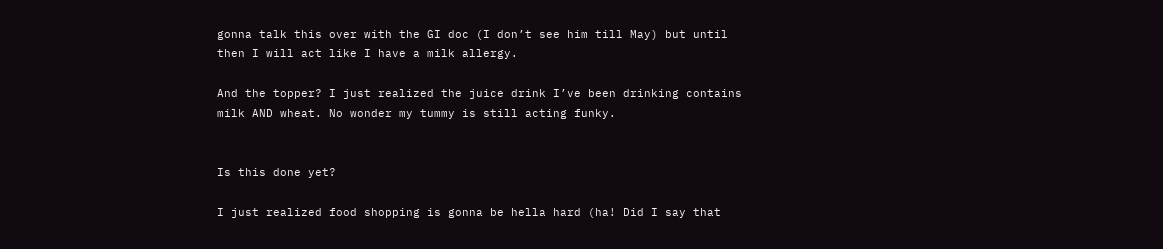gonna talk this over with the GI doc (I don’t see him till May) but until then I will act like I have a milk allergy.

And the topper? I just realized the juice drink I’ve been drinking contains milk AND wheat. No wonder my tummy is still acting funky.


Is this done yet?

I just realized food shopping is gonna be hella hard (ha! Did I say that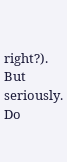right?). But seriously. Do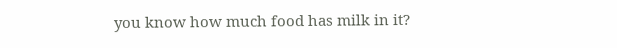you know how much food has milk in it?